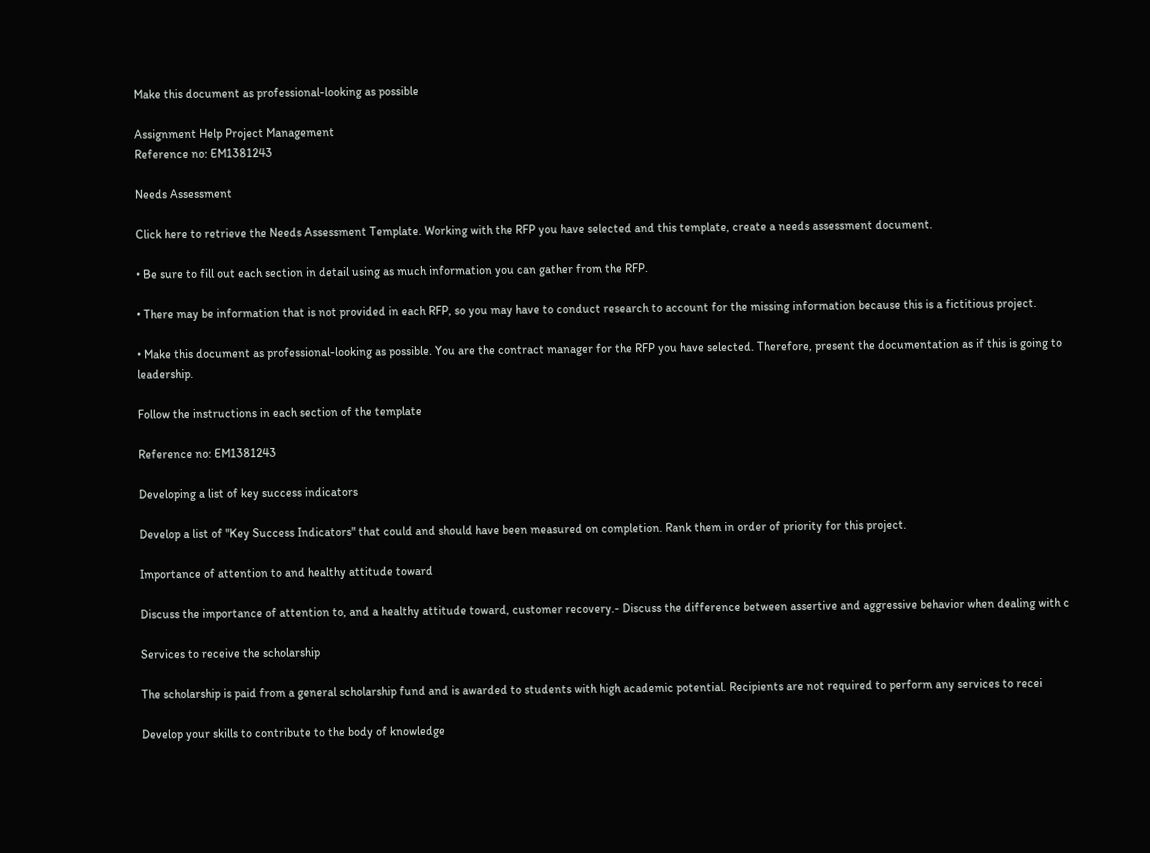Make this document as professional-looking as possible

Assignment Help Project Management
Reference no: EM1381243

Needs Assessment

Click here to retrieve the Needs Assessment Template. Working with the RFP you have selected and this template, create a needs assessment document.

• Be sure to fill out each section in detail using as much information you can gather from the RFP.

• There may be information that is not provided in each RFP, so you may have to conduct research to account for the missing information because this is a fictitious project.

• Make this document as professional-looking as possible. You are the contract manager for the RFP you have selected. Therefore, present the documentation as if this is going to leadership.

Follow the instructions in each section of the template

Reference no: EM1381243

Developing a list of key success indicators

Develop a list of "Key Success Indicators" that could and should have been measured on completion. Rank them in order of priority for this project.

Importance of attention to and healthy attitude toward

Discuss the importance of attention to, and a healthy attitude toward, customer recovery.- Discuss the difference between assertive and aggressive behavior when dealing with c

Services to receive the scholarship

The scholarship is paid from a general scholarship fund and is awarded to students with high academic potential. Recipients are not required to perform any services to recei

Develop your skills to contribute to the body of knowledge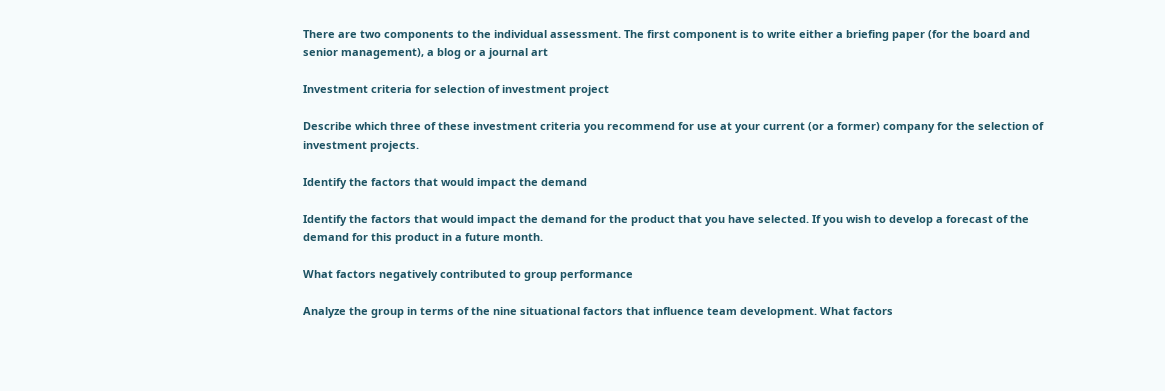There are two components to the individual assessment. The first component is to write either a briefing paper (for the board and senior management), a blog or a journal art

Investment criteria for selection of investment project

Describe which three of these investment criteria you recommend for use at your current (or a former) company for the selection of investment projects.

Identify the factors that would impact the demand

Identify the factors that would impact the demand for the product that you have selected. If you wish to develop a forecast of the demand for this product in a future month.

What factors negatively contributed to group performance

Analyze the group in terms of the nine situational factors that influence team development. What factors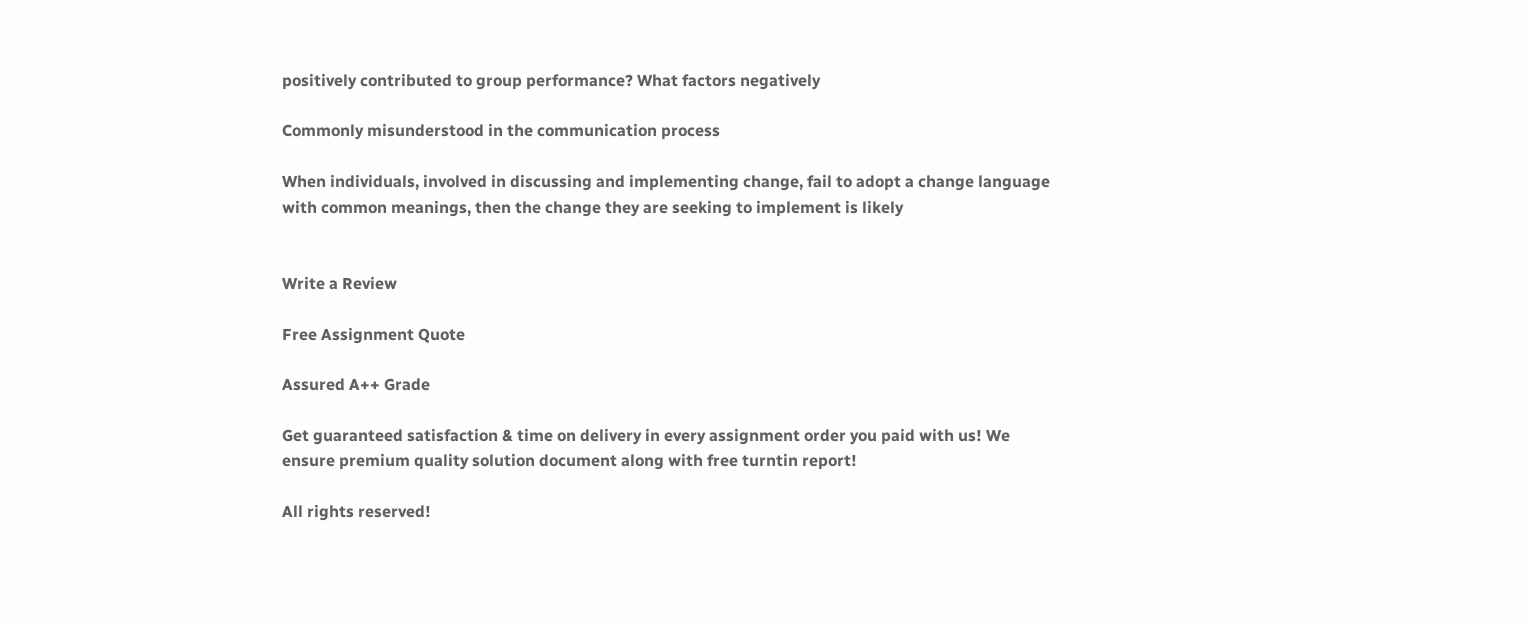positively contributed to group performance? What factors negatively

Commonly misunderstood in the communication process

When individuals, involved in discussing and implementing change, fail to adopt a change language with common meanings, then the change they are seeking to implement is likely


Write a Review

Free Assignment Quote

Assured A++ Grade

Get guaranteed satisfaction & time on delivery in every assignment order you paid with us! We ensure premium quality solution document along with free turntin report!

All rights reserved!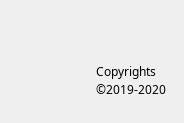Copyrights ©2019-2020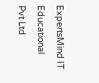ExpertsMind IT Educational Pvt Ltd